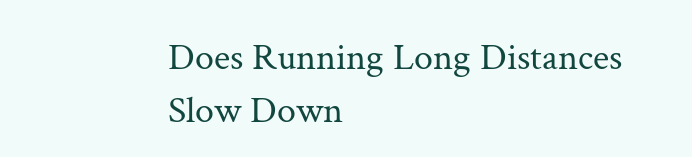Does Running Long Distances Slow Down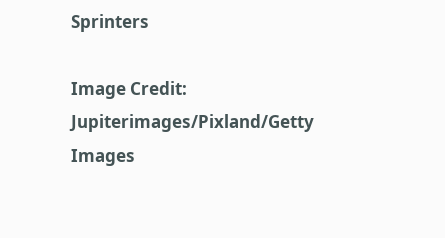Sprinters

Image Credit: Jupiterimages/Pixland/Getty Images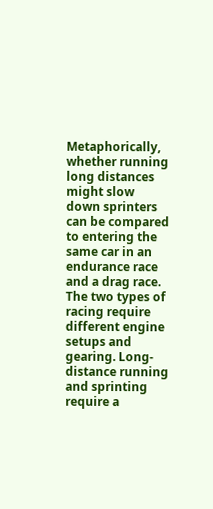Metaphorically, whether running long distances might slow down sprinters can be compared to entering the same car in an endurance race and a drag race. The two types of racing require different engine setups and gearing. Long-distance running and sprinting require a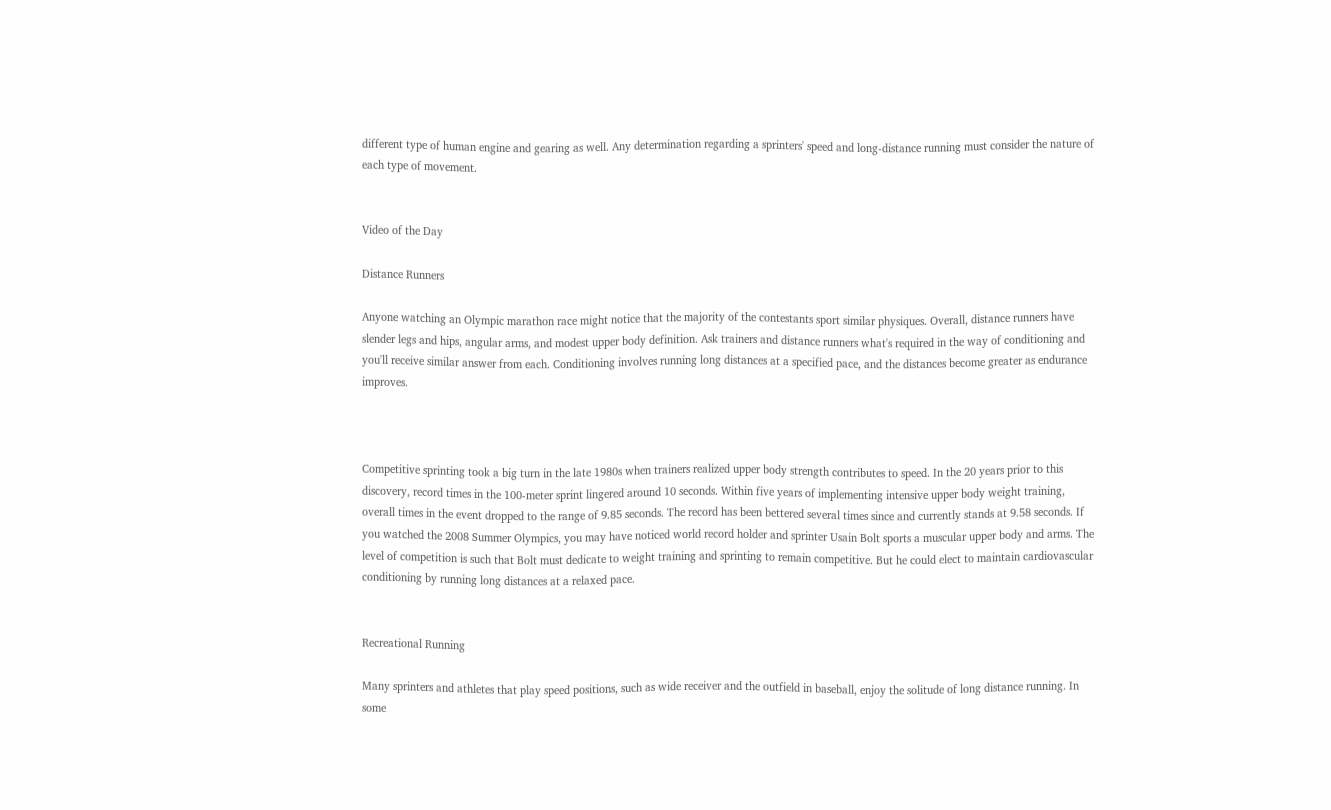different type of human engine and gearing as well. Any determination regarding a sprinters' speed and long-distance running must consider the nature of each type of movement.


Video of the Day

Distance Runners

Anyone watching an Olympic marathon race might notice that the majority of the contestants sport similar physiques. Overall, distance runners have slender legs and hips, angular arms, and modest upper body definition. Ask trainers and distance runners what's required in the way of conditioning and you'll receive similar answer from each. Conditioning involves running long distances at a specified pace, and the distances become greater as endurance improves.



Competitive sprinting took a big turn in the late 1980s when trainers realized upper body strength contributes to speed. In the 20 years prior to this discovery, record times in the 100-meter sprint lingered around 10 seconds. Within five years of implementing intensive upper body weight training, overall times in the event dropped to the range of 9.85 seconds. The record has been bettered several times since and currently stands at 9.58 seconds. If you watched the 2008 Summer Olympics, you may have noticed world record holder and sprinter Usain Bolt sports a muscular upper body and arms. The level of competition is such that Bolt must dedicate to weight training and sprinting to remain competitive. But he could elect to maintain cardiovascular conditioning by running long distances at a relaxed pace.


Recreational Running

Many sprinters and athletes that play speed positions, such as wide receiver and the outfield in baseball, enjoy the solitude of long distance running. In some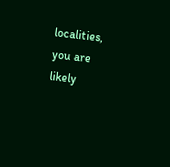localities, you are likely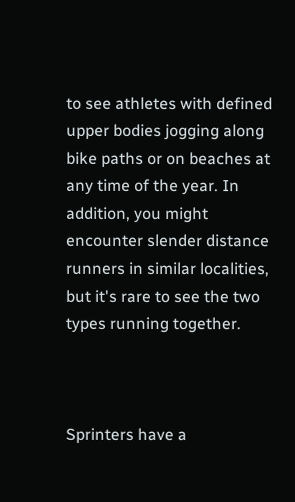to see athletes with defined upper bodies jogging along bike paths or on beaches at any time of the year. In addition, you might encounter slender distance runners in similar localities, but it's rare to see the two types running together.



Sprinters have a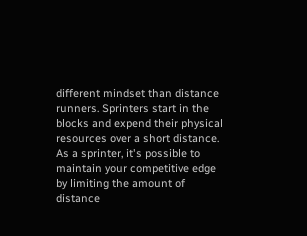different mindset than distance runners. Sprinters start in the blocks and expend their physical resources over a short distance. As a sprinter, it's possible to maintain your competitive edge by limiting the amount of distance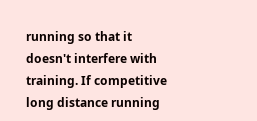running so that it doesn't interfere with training. If competitive long distance running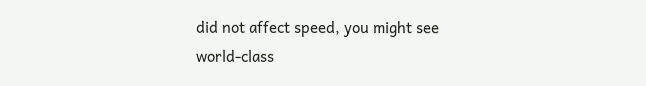did not affect speed, you might see world-class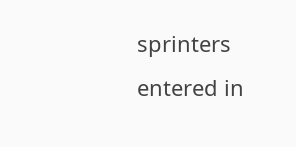sprinters entered in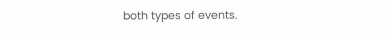both types of events.